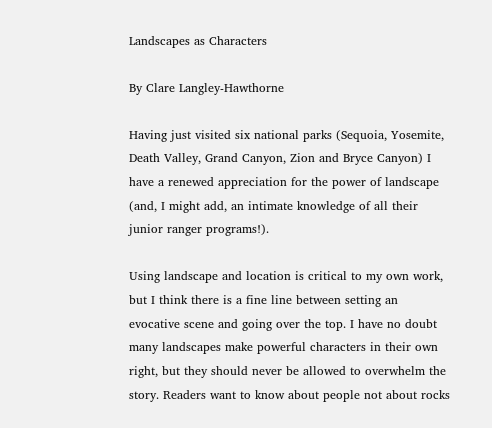Landscapes as Characters

By Clare Langley-Hawthorne

Having just visited six national parks (Sequoia, Yosemite, Death Valley, Grand Canyon, Zion and Bryce Canyon) I have a renewed appreciation for the power of landscape (and, I might add, an intimate knowledge of all their junior ranger programs!).

Using landscape and location is critical to my own work, but I think there is a fine line between setting an evocative scene and going over the top. I have no doubt many landscapes make powerful characters in their own right, but they should never be allowed to overwhelm the story. Readers want to know about people not about rocks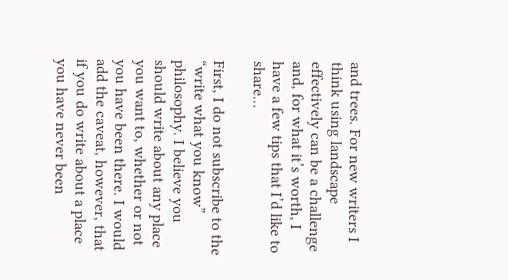and trees. For new writers I think using landscape effectively can be a challenge and, for what it’s worth, I have a few tips that I’d like to share…

First, I do not subscribe to the “write what you know” philosophy. I believe you should write about any place you want to, whether or not you have been there. I would add the caveat, however, that if you do write about a place you have never been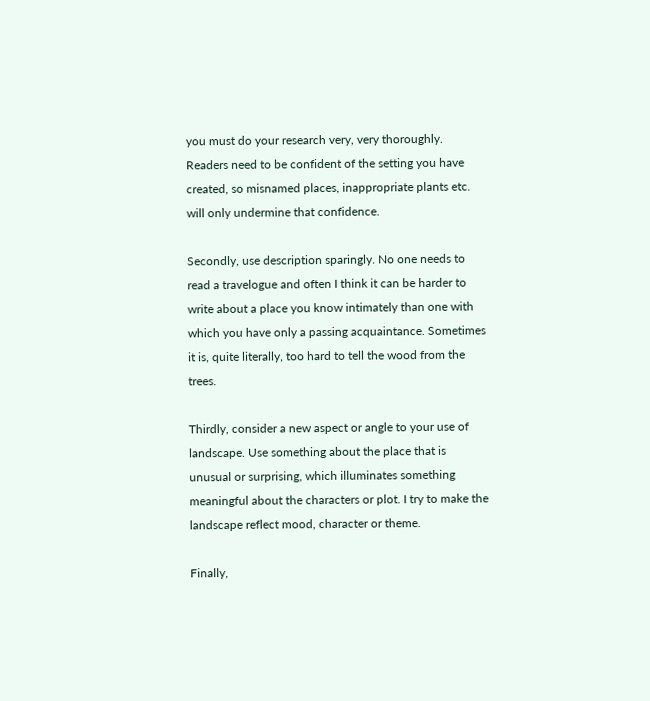you must do your research very, very thoroughly. Readers need to be confident of the setting you have created, so misnamed places, inappropriate plants etc. will only undermine that confidence.

Secondly, use description sparingly. No one needs to read a travelogue and often I think it can be harder to write about a place you know intimately than one with which you have only a passing acquaintance. Sometimes it is, quite literally, too hard to tell the wood from the trees.

Thirdly, consider a new aspect or angle to your use of landscape. Use something about the place that is unusual or surprising, which illuminates something meaningful about the characters or plot. I try to make the landscape reflect mood, character or theme.

Finally,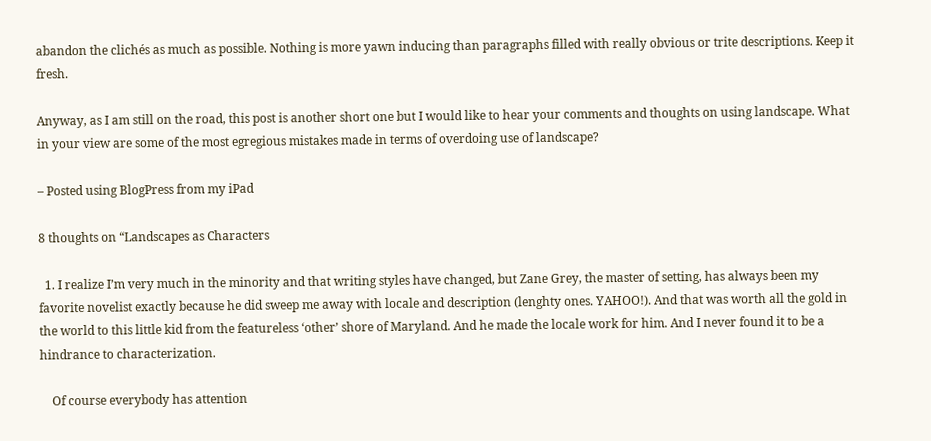abandon the clichés as much as possible. Nothing is more yawn inducing than paragraphs filled with really obvious or trite descriptions. Keep it fresh.

Anyway, as I am still on the road, this post is another short one but I would like to hear your comments and thoughts on using landscape. What in your view are some of the most egregious mistakes made in terms of overdoing use of landscape?

– Posted using BlogPress from my iPad

8 thoughts on “Landscapes as Characters

  1. I realize I’m very much in the minority and that writing styles have changed, but Zane Grey, the master of setting, has always been my favorite novelist exactly because he did sweep me away with locale and description (lenghty ones. YAHOO!). And that was worth all the gold in the world to this little kid from the featureless ‘other’ shore of Maryland. And he made the locale work for him. And I never found it to be a hindrance to characterization.

    Of course everybody has attention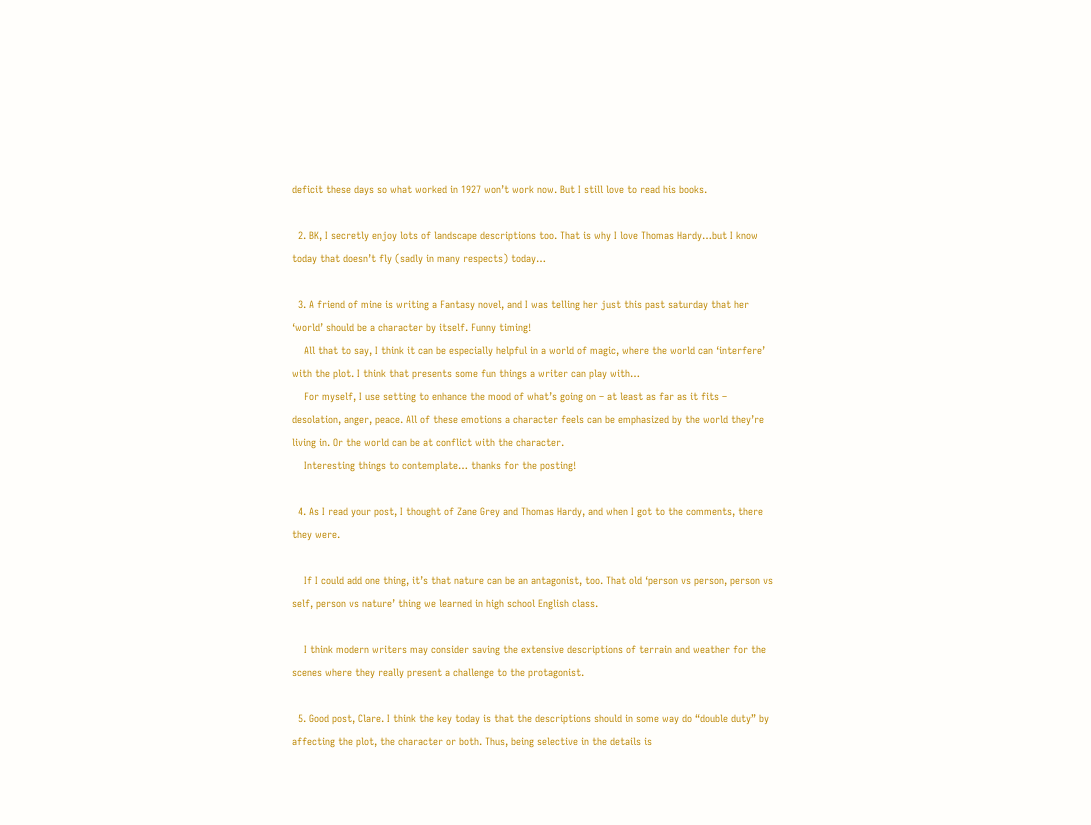deficit these days so what worked in 1927 won’t work now. But I still love to read his books.

  2. BK, I secretly enjoy lots of landscape descriptions too. That is why I love Thomas Hardy…but I know today that doesn’t fly (sadly in many respects) today…

  3. A friend of mine is writing a Fantasy novel, and I was telling her just this past saturday that her ‘world’ should be a character by itself. Funny timing!
    All that to say, I think it can be especially helpful in a world of magic, where the world can ‘interfere’ with the plot. I think that presents some fun things a writer can play with…
    For myself, I use setting to enhance the mood of what’s going on – at least as far as it fits – desolation, anger, peace. All of these emotions a character feels can be emphasized by the world they’re living in. Or the world can be at conflict with the character.
    Interesting things to contemplate… thanks for the posting!

  4. As I read your post, I thought of Zane Grey and Thomas Hardy, and when I got to the comments, there they were.

    If I could add one thing, it’s that nature can be an antagonist, too. That old ‘person vs person, person vs self, person vs nature’ thing we learned in high school English class.

    I think modern writers may consider saving the extensive descriptions of terrain and weather for the scenes where they really present a challenge to the protagonist.

  5. Good post, Clare. I think the key today is that the descriptions should in some way do “double duty” by affecting the plot, the character or both. Thus, being selective in the details is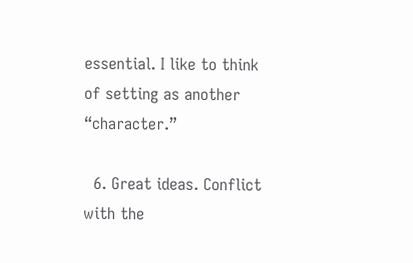essential. I like to think of setting as another “character.”

  6. Great ideas. Conflict with the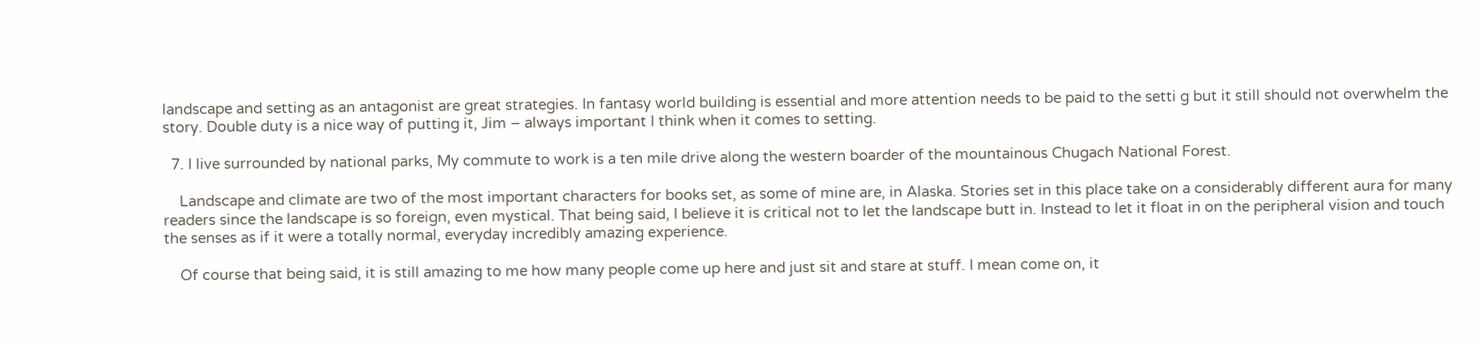landscape and setting as an antagonist are great strategies. In fantasy world building is essential and more attention needs to be paid to the setti g but it still should not overwhelm the story. Double duty is a nice way of putting it, Jim – always important I think when it comes to setting.

  7. I live surrounded by national parks, My commute to work is a ten mile drive along the western boarder of the mountainous Chugach National Forest.

    Landscape and climate are two of the most important characters for books set, as some of mine are, in Alaska. Stories set in this place take on a considerably different aura for many readers since the landscape is so foreign, even mystical. That being said, I believe it is critical not to let the landscape butt in. Instead to let it float in on the peripheral vision and touch the senses as if it were a totally normal, everyday incredibly amazing experience.

    Of course that being said, it is still amazing to me how many people come up here and just sit and stare at stuff. I mean come on, it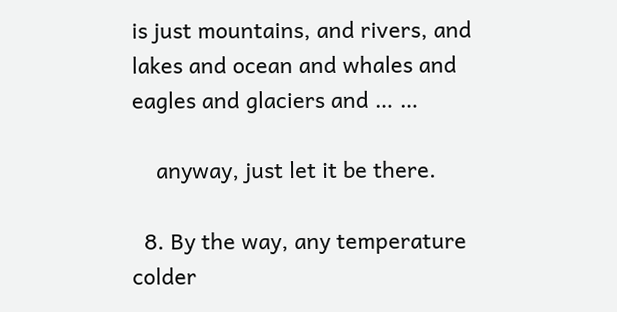is just mountains, and rivers, and lakes and ocean and whales and eagles and glaciers and … …

    anyway, just let it be there.

  8. By the way, any temperature colder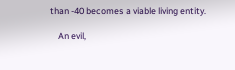than -40 becomes a viable living entity.

    An evil,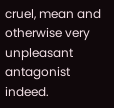cruel, mean and otherwise very unpleasant antagonist indeed.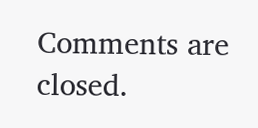Comments are closed.